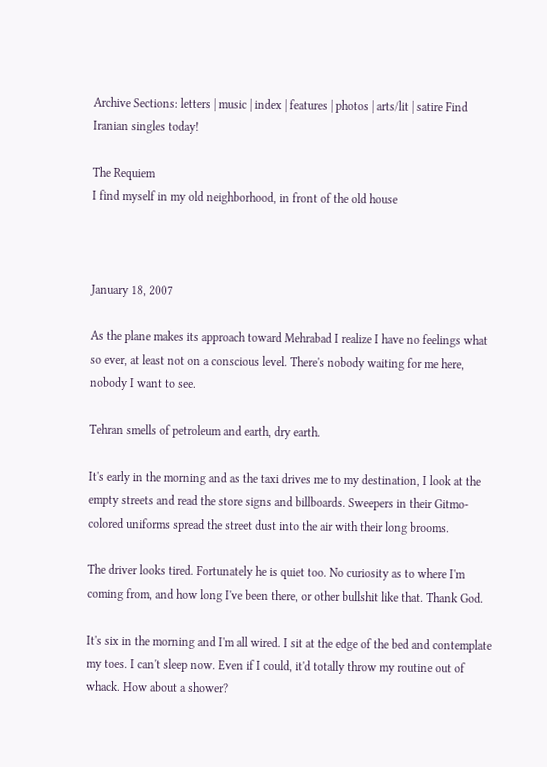Archive Sections: letters | music | index | features | photos | arts/lit | satire Find Iranian singles today!

The Requiem
I find myself in my old neighborhood, in front of the old house



January 18, 2007

As the plane makes its approach toward Mehrabad I realize I have no feelings what so ever, at least not on a conscious level. There's nobody waiting for me here, nobody I want to see.

Tehran smells of petroleum and earth, dry earth.

It's early in the morning and as the taxi drives me to my destination, I look at the empty streets and read the store signs and billboards. Sweepers in their Gitmo-colored uniforms spread the street dust into the air with their long brooms.

The driver looks tired. Fortunately he is quiet too. No curiosity as to where I'm coming from, and how long I've been there, or other bullshit like that. Thank God.

It's six in the morning and I'm all wired. I sit at the edge of the bed and contemplate my toes. I can't sleep now. Even if I could, it'd totally throw my routine out of whack. How about a shower?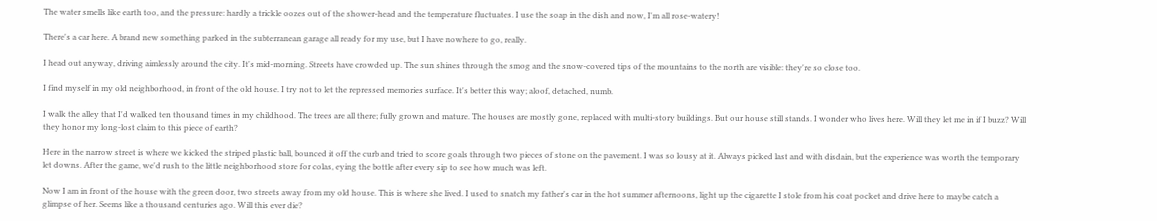The water smells like earth too, and the pressure: hardly a trickle oozes out of the shower-head and the temperature fluctuates. I use the soap in the dish and now, I'm all rose-watery!

There's a car here. A brand new something parked in the subterranean garage all ready for my use, but I have nowhere to go, really.

I head out anyway, driving aimlessly around the city. It's mid-morning. Streets have crowded up. The sun shines through the smog and the snow-covered tips of the mountains to the north are visible: they're so close too.

I find myself in my old neighborhood, in front of the old house. I try not to let the repressed memories surface. It's better this way; aloof, detached, numb.

I walk the alley that I'd walked ten thousand times in my childhood. The trees are all there; fully grown and mature. The houses are mostly gone, replaced with multi-story buildings. But our house still stands. I wonder who lives here. Will they let me in if I buzz? Will they honor my long-lost claim to this piece of earth?

Here in the narrow street is where we kicked the striped plastic ball, bounced it off the curb and tried to score goals through two pieces of stone on the pavement. I was so lousy at it. Always picked last and with disdain, but the experience was worth the temporary let downs. After the game, we'd rush to the little neighborhood store for colas, eying the bottle after every sip to see how much was left.

Now I am in front of the house with the green door, two streets away from my old house. This is where she lived. I used to snatch my father's car in the hot summer afternoons, light up the cigarette I stole from his coat pocket and drive here to maybe catch a glimpse of her. Seems like a thousand centuries ago. Will this ever die?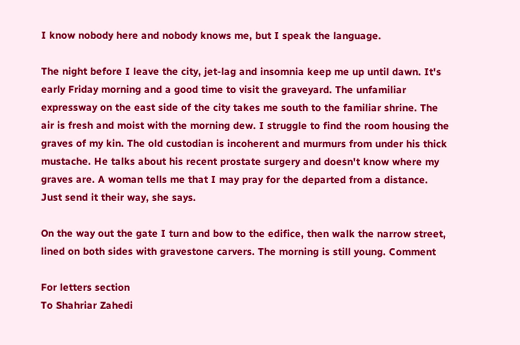I know nobody here and nobody knows me, but I speak the language.

The night before I leave the city, jet-lag and insomnia keep me up until dawn. It's early Friday morning and a good time to visit the graveyard. The unfamiliar expressway on the east side of the city takes me south to the familiar shrine. The air is fresh and moist with the morning dew. I struggle to find the room housing the graves of my kin. The old custodian is incoherent and murmurs from under his thick mustache. He talks about his recent prostate surgery and doesn't know where my graves are. A woman tells me that I may pray for the departed from a distance. Just send it their way, she says.

On the way out the gate I turn and bow to the edifice, then walk the narrow street, lined on both sides with gravestone carvers. The morning is still young. Comment

For letters section
To Shahriar Zahedi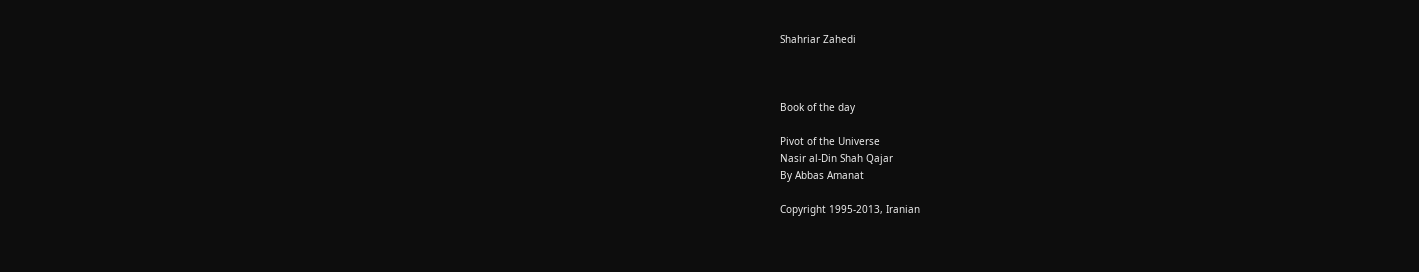Shahriar Zahedi



Book of the day

Pivot of the Universe
Nasir al-Din Shah Qajar
By Abbas Amanat

Copyright 1995-2013, Iranian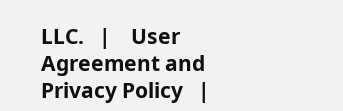LLC.   |    User Agreement and Privacy Policy   |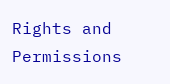Rights and Permissions